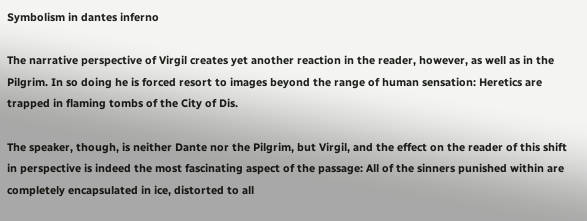Symbolism in dantes inferno

The narrative perspective of Virgil creates yet another reaction in the reader, however, as well as in the Pilgrim. In so doing he is forced resort to images beyond the range of human sensation: Heretics are trapped in flaming tombs of the City of Dis.

The speaker, though, is neither Dante nor the Pilgrim, but Virgil, and the effect on the reader of this shift in perspective is indeed the most fascinating aspect of the passage: All of the sinners punished within are completely encapsulated in ice, distorted to all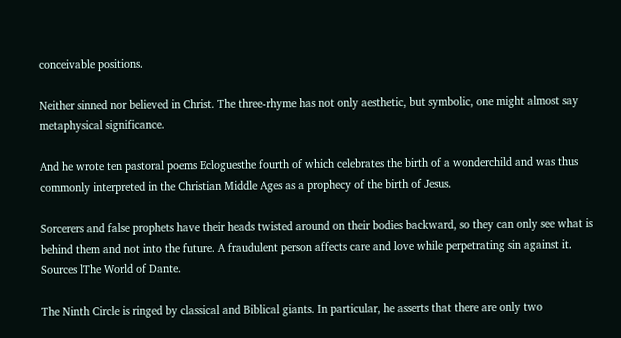conceivable positions.

Neither sinned nor believed in Christ. The three-rhyme has not only aesthetic, but symbolic, one might almost say metaphysical significance.

And he wrote ten pastoral poems Ecloguesthe fourth of which celebrates the birth of a wonderchild and was thus commonly interpreted in the Christian Middle Ages as a prophecy of the birth of Jesus.

Sorcerers and false prophets have their heads twisted around on their bodies backward, so they can only see what is behind them and not into the future. A fraudulent person affects care and love while perpetrating sin against it. Sources lThe World of Dante.

The Ninth Circle is ringed by classical and Biblical giants. In particular, he asserts that there are only two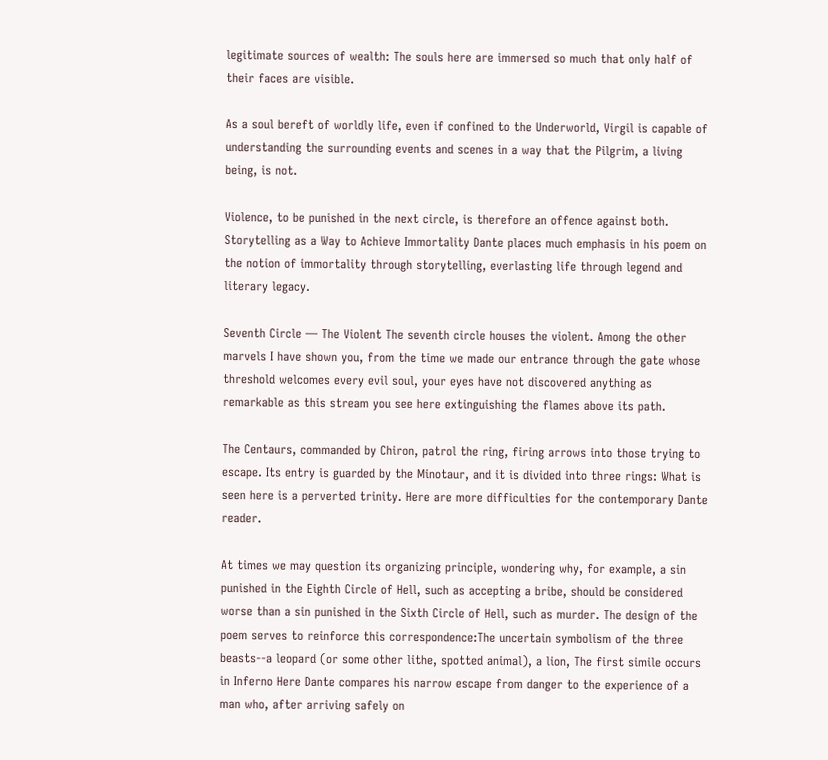legitimate sources of wealth: The souls here are immersed so much that only half of their faces are visible.

As a soul bereft of worldly life, even if confined to the Underworld, Virgil is capable of understanding the surrounding events and scenes in a way that the Pilgrim, a living being, is not.

Violence, to be punished in the next circle, is therefore an offence against both. Storytelling as a Way to Achieve Immortality Dante places much emphasis in his poem on the notion of immortality through storytelling, everlasting life through legend and literary legacy.

Seventh Circle — The Violent The seventh circle houses the violent. Among the other marvels I have shown you, from the time we made our entrance through the gate whose threshold welcomes every evil soul, your eyes have not discovered anything as remarkable as this stream you see here extinguishing the flames above its path.

The Centaurs, commanded by Chiron, patrol the ring, firing arrows into those trying to escape. Its entry is guarded by the Minotaur, and it is divided into three rings: What is seen here is a perverted trinity. Here are more difficulties for the contemporary Dante reader.

At times we may question its organizing principle, wondering why, for example, a sin punished in the Eighth Circle of Hell, such as accepting a bribe, should be considered worse than a sin punished in the Sixth Circle of Hell, such as murder. The design of the poem serves to reinforce this correspondence:The uncertain symbolism of the three beasts--a leopard (or some other lithe, spotted animal), a lion, The first simile occurs in Inferno Here Dante compares his narrow escape from danger to the experience of a man who, after arriving safely on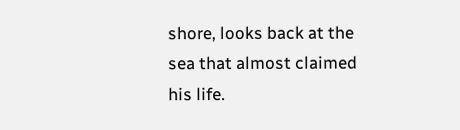shore, looks back at the sea that almost claimed his life.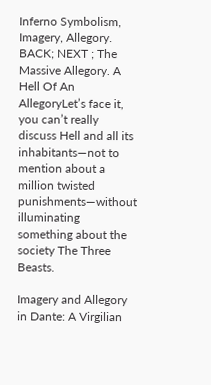Inferno Symbolism, Imagery, Allegory. BACK; NEXT ; The Massive Allegory. A Hell Of An AllegoryLet’s face it, you can’t really discuss Hell and all its inhabitants—not to mention about a million twisted punishments—without illuminating something about the society The Three Beasts.

Imagery and Allegory in Dante: A Virgilian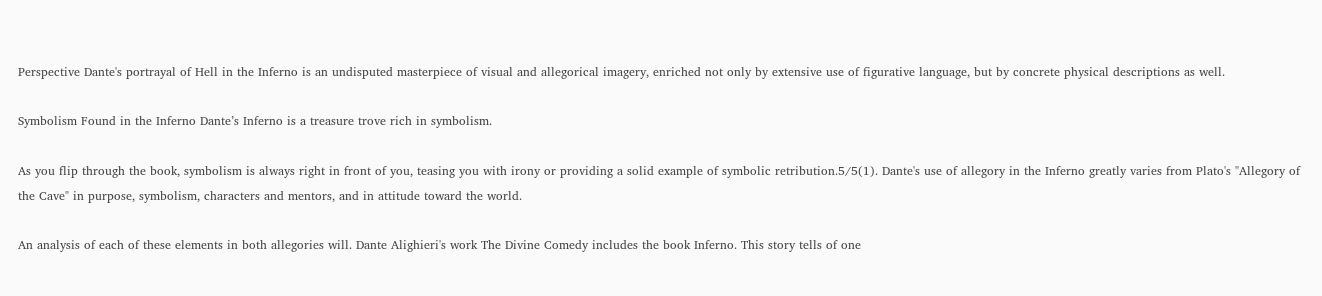Perspective Dante's portrayal of Hell in the Inferno is an undisputed masterpiece of visual and allegorical imagery, enriched not only by extensive use of figurative language, but by concrete physical descriptions as well.

Symbolism Found in the Inferno Dante’s Inferno is a treasure trove rich in symbolism.

As you flip through the book, symbolism is always right in front of you, teasing you with irony or providing a solid example of symbolic retribution.5/5(1). Dante's use of allegory in the Inferno greatly varies from Plato's "Allegory of the Cave" in purpose, symbolism, characters and mentors, and in attitude toward the world.

An analysis of each of these elements in both allegories will. Dante Alighieri's work The Divine Comedy includes the book Inferno. This story tells of one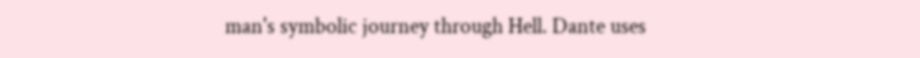man's symbolic journey through Hell. Dante uses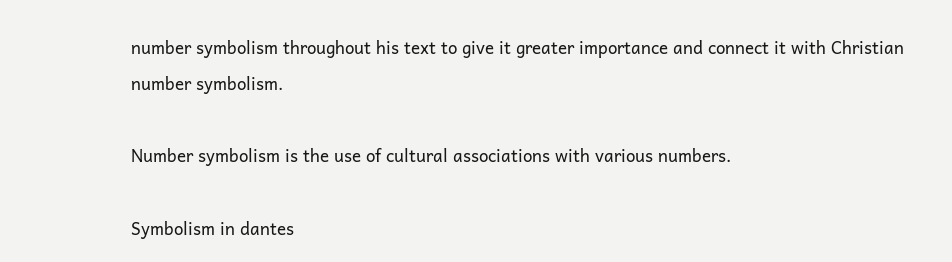number symbolism throughout his text to give it greater importance and connect it with Christian number symbolism.

Number symbolism is the use of cultural associations with various numbers.

Symbolism in dantes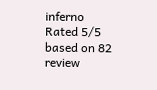inferno
Rated 5/5 based on 82 review